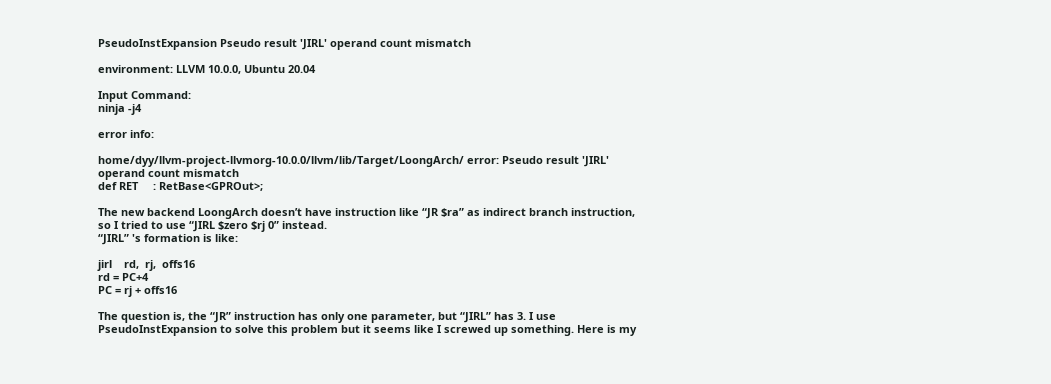PseudoInstExpansion Pseudo result 'JIRL' operand count mismatch

environment: LLVM 10.0.0, Ubuntu 20.04

Input Command:
ninja -j4

error info:

home/dyy/llvm-project-llvmorg-10.0.0/llvm/lib/Target/LoongArch/ error: Pseudo result 'JIRL' operand count mismatch
def RET     : RetBase<GPROut>;

The new backend LoongArch doesn’t have instruction like “JR $ra” as indirect branch instruction, so I tried to use “JIRL $zero $rj 0” instead.
“JIRL” 's formation is like:

jirl    rd,  rj,  offs16
rd = PC+4
PC = rj + offs16

The question is, the “JR” instruction has only one parameter, but “JIRL” has 3. I use PseudoInstExpansion to solve this problem but it seems like I screwed up something. Here is my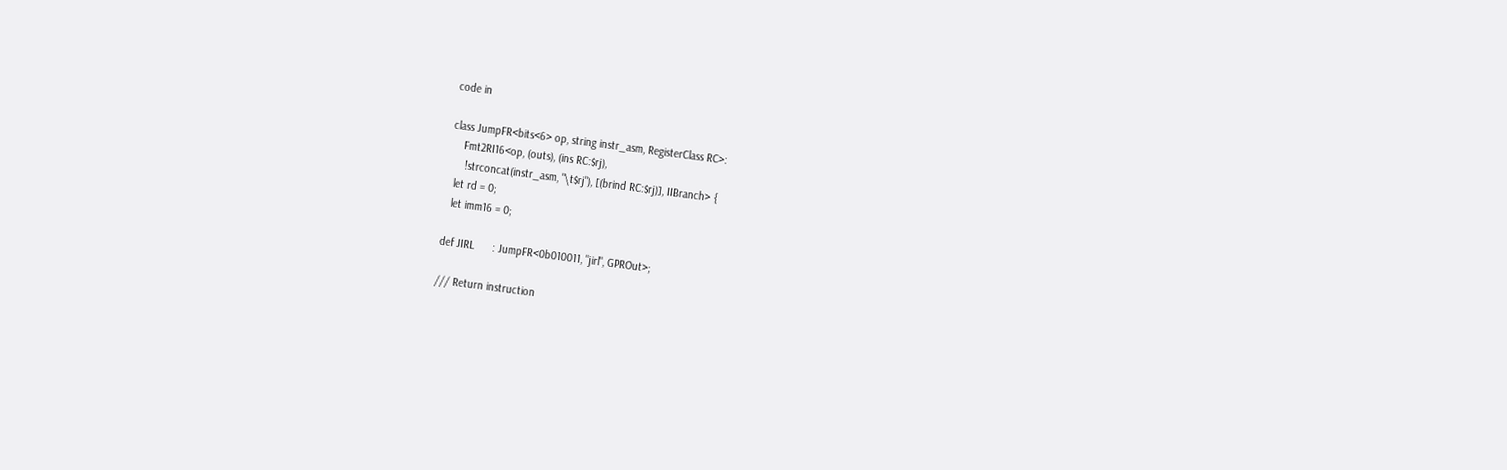code in

class JumpFR<bits<6> op, string instr_asm, RegisterClass RC>:
    Fmt2RI16<op, (outs), (ins RC:$rj),
     !strconcat(instr_asm, "\t$rj"), [(brind RC:$rj)], IIBranch> {
  let rd = 0;
  let imm16 = 0;

def JIRL      : JumpFR<0b010011, "jirl", GPROut>;

/// Return instruction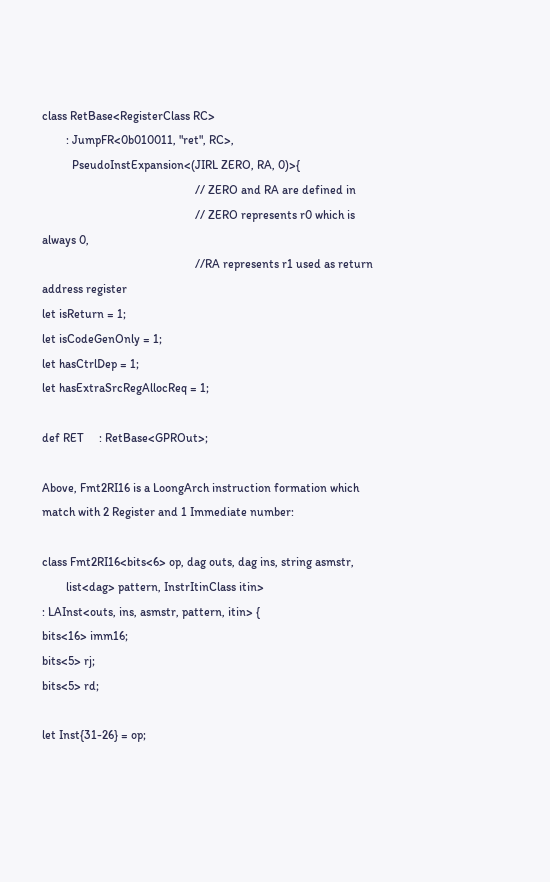class RetBase<RegisterClass RC>
        : JumpFR<0b010011, "ret", RC>,
          PseudoInstExpansion<(JIRL ZERO, RA, 0)>{
                                                   // ZERO and RA are defined in
                                                   // ZERO represents r0 which is always 0,
                                                   //RA represents r1 used as return address register
let isReturn = 1;
let isCodeGenOnly = 1;
let hasCtrlDep = 1;
let hasExtraSrcRegAllocReq = 1;

def RET     : RetBase<GPROut>;

Above, Fmt2RI16 is a LoongArch instruction formation which match with 2 Register and 1 Immediate number:

class Fmt2RI16<bits<6> op, dag outs, dag ins, string asmstr,
        list<dag> pattern, InstrItinClass itin>
: LAInst<outs, ins, asmstr, pattern, itin> {
bits<16> imm16;
bits<5> rj;
bits<5> rd;

let Inst{31-26} = op;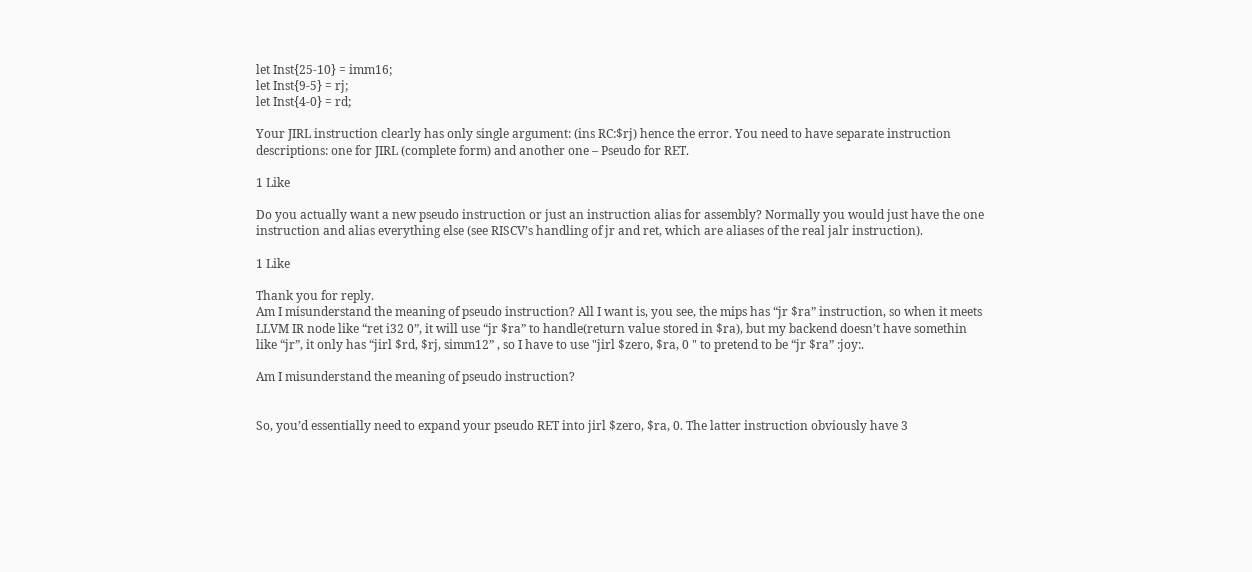let Inst{25-10} = imm16;
let Inst{9-5} = rj;
let Inst{4-0} = rd;

Your JIRL instruction clearly has only single argument: (ins RC:$rj) hence the error. You need to have separate instruction descriptions: one for JIRL (complete form) and another one – Pseudo for RET.

1 Like

Do you actually want a new pseudo instruction or just an instruction alias for assembly? Normally you would just have the one instruction and alias everything else (see RISCV’s handling of jr and ret, which are aliases of the real jalr instruction).

1 Like

Thank you for reply.
Am I misunderstand the meaning of pseudo instruction? All I want is, you see, the mips has “jr $ra” instruction, so when it meets LLVM IR node like “ret i32 0”, it will use “jr $ra” to handle(return value stored in $ra), but my backend doesn’t have somethin like “jr”, it only has “jirl $rd, $rj, simm12” , so I have to use "jirl $zero, $ra, 0 " to pretend to be “jr $ra” :joy:.

Am I misunderstand the meaning of pseudo instruction?


So, you’d essentially need to expand your pseudo RET into jirl $zero, $ra, 0. The latter instruction obviously have 3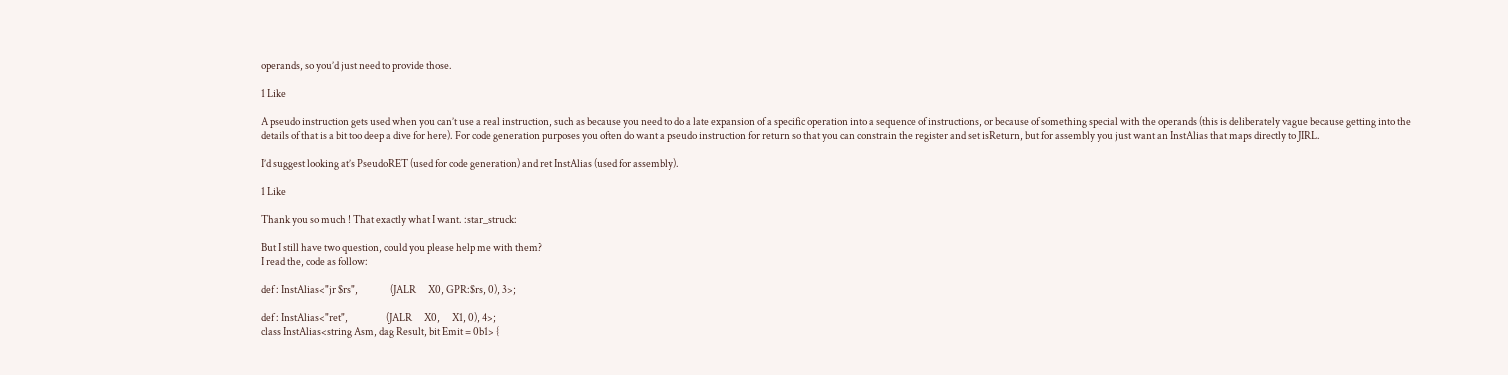operands, so you’d just need to provide those.

1 Like

A pseudo instruction gets used when you can’t use a real instruction, such as because you need to do a late expansion of a specific operation into a sequence of instructions, or because of something special with the operands (this is deliberately vague because getting into the details of that is a bit too deep a dive for here). For code generation purposes you often do want a pseudo instruction for return so that you can constrain the register and set isReturn, but for assembly you just want an InstAlias that maps directly to JIRL.

I’d suggest looking at’s PseudoRET (used for code generation) and ret InstAlias (used for assembly).

1 Like

Thank you so much ! That exactly what I want. :star_struck:

But I still have two question, could you please help me with them?
I read the, code as follow:

def : InstAlias<"jr $rs",                (JALR      X0, GPR:$rs, 0), 3>;

def : InstAlias<"ret",                   (JALR      X0,      X1, 0), 4>;
class InstAlias<string Asm, dag Result, bit Emit = 0b1> {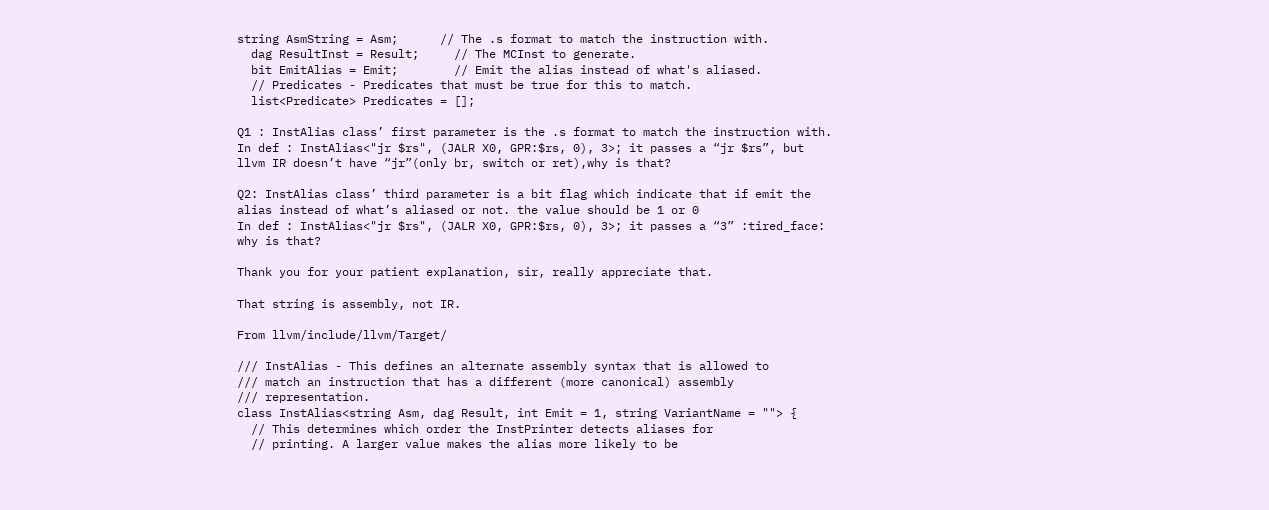string AsmString = Asm;      // The .s format to match the instruction with.
  dag ResultInst = Result;     // The MCInst to generate.
  bit EmitAlias = Emit;        // Emit the alias instead of what's aliased.
  // Predicates - Predicates that must be true for this to match.
  list<Predicate> Predicates = [];

Q1 : InstAlias class’ first parameter is the .s format to match the instruction with.
In def : InstAlias<"jr $rs", (JALR X0, GPR:$rs, 0), 3>; it passes a “jr $rs”, but llvm IR doesn’t have “jr”(only br, switch or ret),why is that?

Q2: InstAlias class’ third parameter is a bit flag which indicate that if emit the alias instead of what’s aliased or not. the value should be 1 or 0
In def : InstAlias<"jr $rs", (JALR X0, GPR:$rs, 0), 3>; it passes a “3” :tired_face: why is that?

Thank you for your patient explanation, sir, really appreciate that.

That string is assembly, not IR.

From llvm/include/llvm/Target/

/// InstAlias - This defines an alternate assembly syntax that is allowed to
/// match an instruction that has a different (more canonical) assembly
/// representation.
class InstAlias<string Asm, dag Result, int Emit = 1, string VariantName = ""> {
  // This determines which order the InstPrinter detects aliases for
  // printing. A larger value makes the alias more likely to be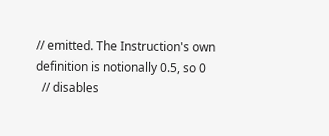// emitted. The Instruction's own definition is notionally 0.5, so 0
  // disables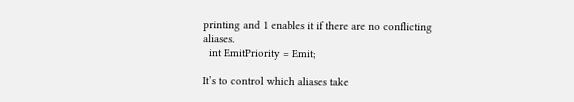printing and 1 enables it if there are no conflicting aliases.
  int EmitPriority = Emit;

It’s to control which aliases take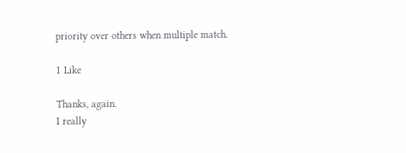priority over others when multiple match.

1 Like

Thanks, again.
I really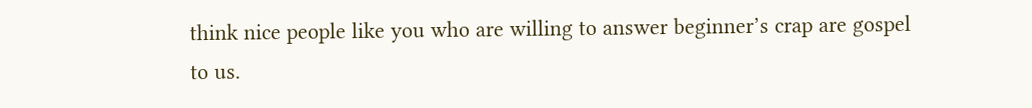think nice people like you who are willing to answer beginner’s crap are gospel to us.